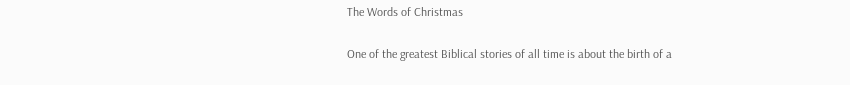The Words of Christmas

One of the greatest Biblical stories of all time is about the birth of a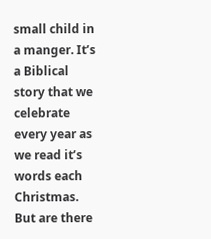small child in a manger. It’s a Biblical story that we celebrate every year as we read it’s words each Christmas. But are there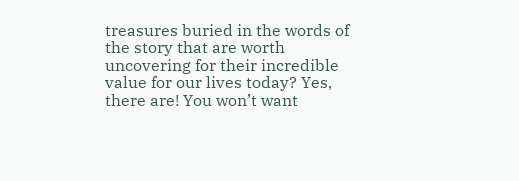treasures buried in the words of the story that are worth uncovering for their incredible value for our lives today? Yes, there are! You won’t want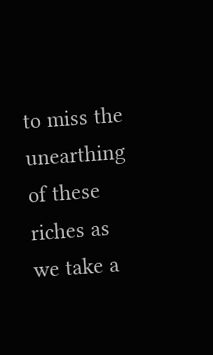to miss the unearthing of these riches as we take a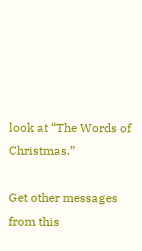look at “The Words of Christmas.”

Get other messages from this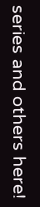series and others here!